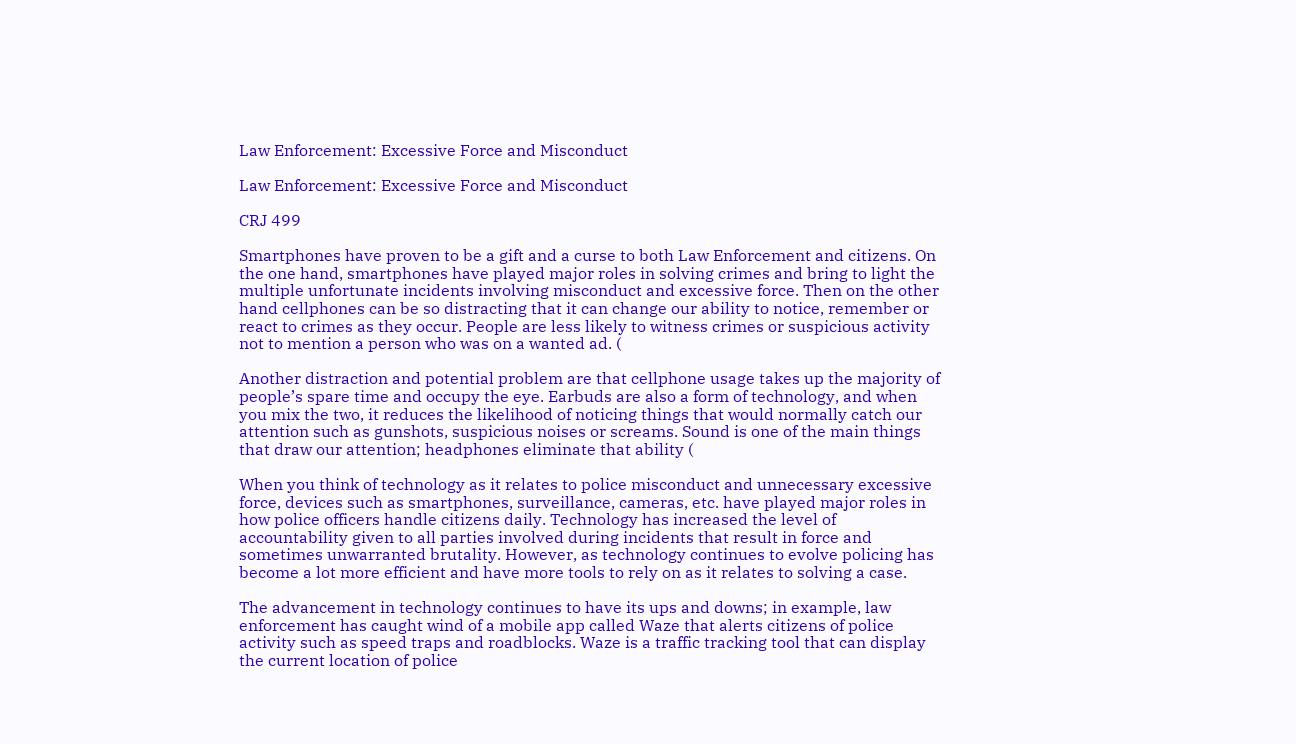Law Enforcement: Excessive Force and Misconduct

Law Enforcement: Excessive Force and Misconduct

CRJ 499

Smartphones have proven to be a gift and a curse to both Law Enforcement and citizens. On the one hand, smartphones have played major roles in solving crimes and bring to light the multiple unfortunate incidents involving misconduct and excessive force. Then on the other hand cellphones can be so distracting that it can change our ability to notice, remember or react to crimes as they occur. People are less likely to witness crimes or suspicious activity not to mention a person who was on a wanted ad. (

Another distraction and potential problem are that cellphone usage takes up the majority of people’s spare time and occupy the eye. Earbuds are also a form of technology, and when you mix the two, it reduces the likelihood of noticing things that would normally catch our attention such as gunshots, suspicious noises or screams. Sound is one of the main things that draw our attention; headphones eliminate that ability (

When you think of technology as it relates to police misconduct and unnecessary excessive force, devices such as smartphones, surveillance, cameras, etc. have played major roles in how police officers handle citizens daily. Technology has increased the level of accountability given to all parties involved during incidents that result in force and sometimes unwarranted brutality. However, as technology continues to evolve policing has become a lot more efficient and have more tools to rely on as it relates to solving a case.

The advancement in technology continues to have its ups and downs; in example, law enforcement has caught wind of a mobile app called Waze that alerts citizens of police activity such as speed traps and roadblocks. Waze is a traffic tracking tool that can display the current location of police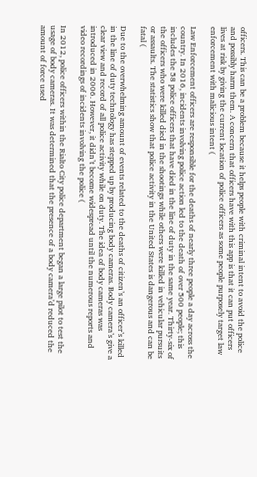officers. This can be a problem because it helps people with criminal intent to avoid the police and possibly harm them. A concern that officers have with this app is that it can put officers lives at risk by giving the current location of police officers as some people purposely target law enforcement with malicious intent (

Law Enforcement officers are responsible for the deaths of nearly three people a day across the country. In 2016, incidents involving police action led to the death of over 500 people; this includes the 58 police officers that have died in the line of duty in the same year. Thirty-six of the officers who were killed died in the shootings while others were killed in vehicular pursuits or assaults. The statistics show that police activity in the United States is dangerous and can be fatal (

Due to the overwhelming amount of events related to the deaths of citizen’s an officer’s killed in the line of duty technology has stepped up by producing body cameras. Body camera’s give a clear view and record of all police activity while on duty. The idea of body cameras was introduced in 2006. However, it didn’t become widespread until the numerous reports and video recordings of incidents involving the police (

In 2012, police officers within the Rialto City police department began a large pilot to test the usage of body cameras. It was determined that the presence of a body camera’d reduced the amount of force used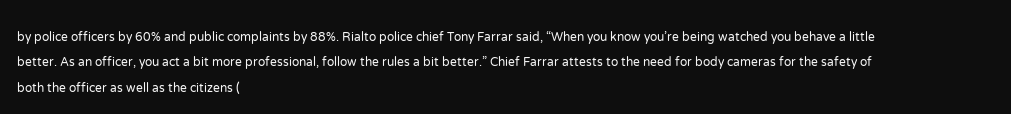by police officers by 60% and public complaints by 88%. Rialto police chief Tony Farrar said, “When you know you’re being watched you behave a little better. As an officer, you act a bit more professional, follow the rules a bit better.” Chief Farrar attests to the need for body cameras for the safety of both the officer as well as the citizens (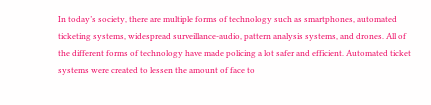In today’s society, there are multiple forms of technology such as smartphones, automated ticketing systems, widespread surveillance-audio, pattern analysis systems, and drones. All of the different forms of technology have made policing a lot safer and efficient. Automated ticket systems were created to lessen the amount of face to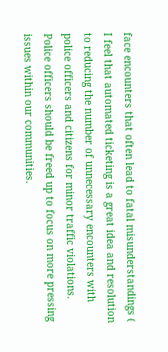face encounters that often lead to fatal misunderstandings ( I feel that automated ticketing is a great idea and resolution to reducing the number of unnecessary encounters with police officers and citizens for minor traffic violations. Police officers should be freed up to focus on more pressing issues within our communities.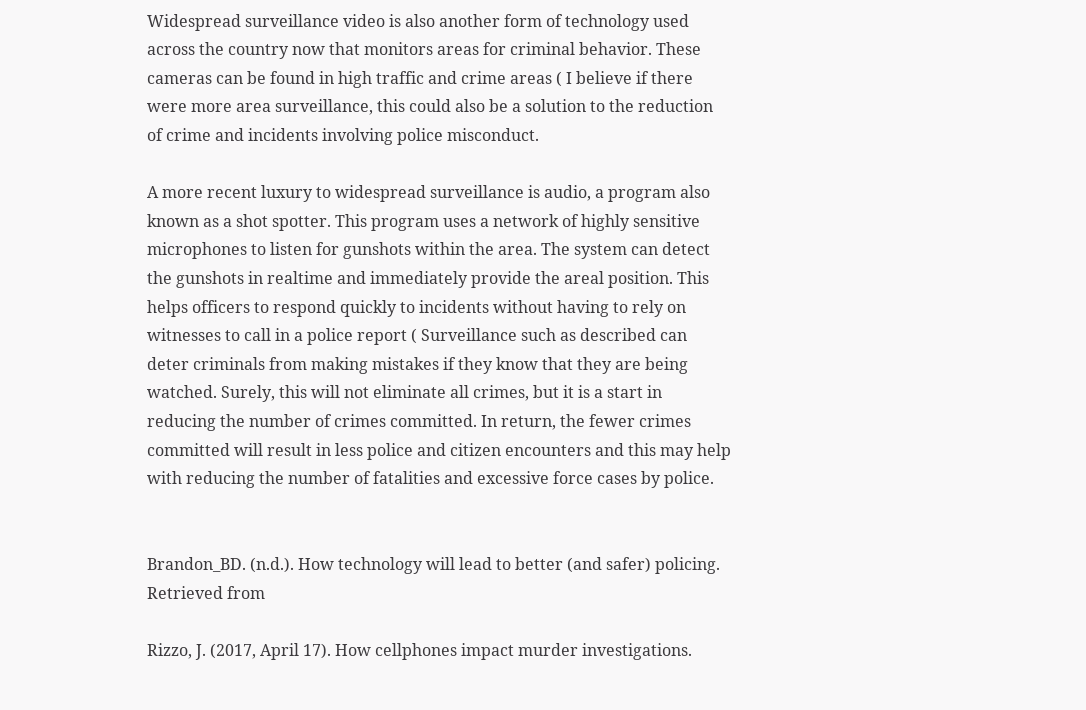Widespread surveillance video is also another form of technology used across the country now that monitors areas for criminal behavior. These cameras can be found in high traffic and crime areas ( I believe if there were more area surveillance, this could also be a solution to the reduction of crime and incidents involving police misconduct.

A more recent luxury to widespread surveillance is audio, a program also known as a shot spotter. This program uses a network of highly sensitive microphones to listen for gunshots within the area. The system can detect the gunshots in realtime and immediately provide the areal position. This helps officers to respond quickly to incidents without having to rely on witnesses to call in a police report ( Surveillance such as described can deter criminals from making mistakes if they know that they are being watched. Surely, this will not eliminate all crimes, but it is a start in reducing the number of crimes committed. In return, the fewer crimes committed will result in less police and citizen encounters and this may help with reducing the number of fatalities and excessive force cases by police.


Brandon_BD. (n.d.). How technology will lead to better (and safer) policing. Retrieved from

Rizzo, J. (2017, April 17). How cellphones impact murder investigations.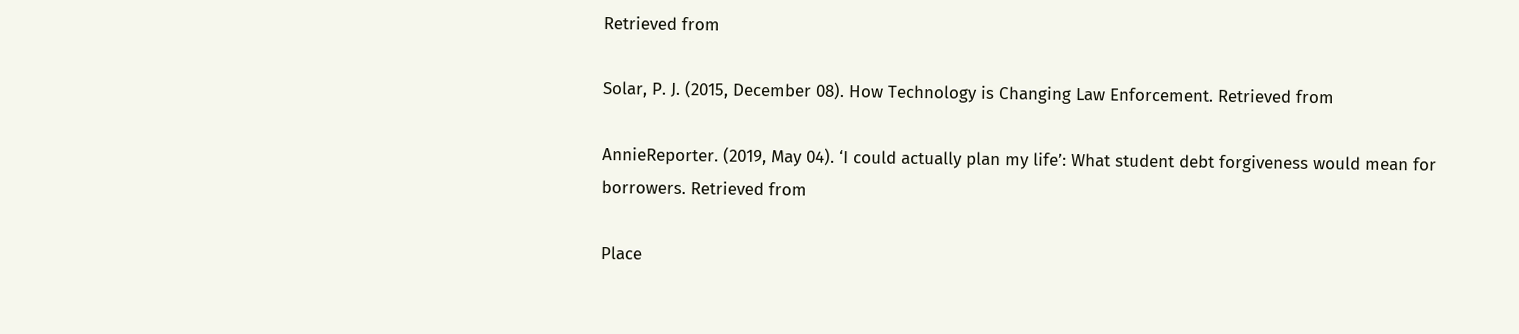Retrieved from

Solar, P. J. (2015, December 08). How Technology is Changing Law Enforcement. Retrieved from

AnnieReporter. (2019, May 04). ‘I could actually plan my life’: What student debt forgiveness would mean for borrowers. Retrieved from

Place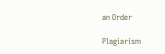an Order

Plagiarism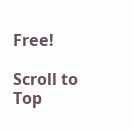Free!

Scroll to Top